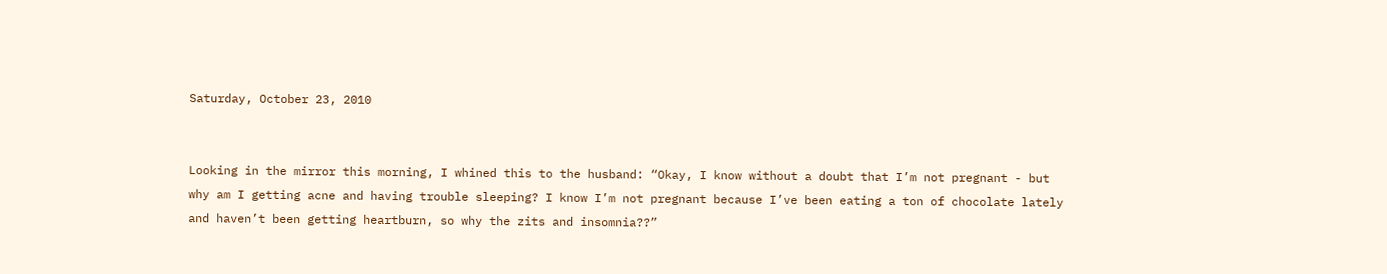Saturday, October 23, 2010


Looking in the mirror this morning, I whined this to the husband: “Okay, I know without a doubt that I’m not pregnant - but why am I getting acne and having trouble sleeping? I know I’m not pregnant because I’ve been eating a ton of chocolate lately and haven’t been getting heartburn, so why the zits and insomnia??”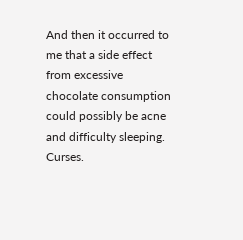And then it occurred to me that a side effect from excessive chocolate consumption could possibly be acne and difficulty sleeping. Curses.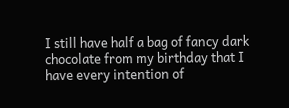I still have half a bag of fancy dark chocolate from my birthday that I have every intention of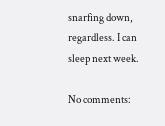snarfing down, regardless. I can sleep next week.

No comments: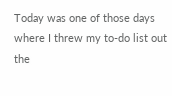Today was one of those days where I threw my to-do list out the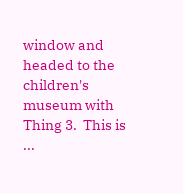window and headed to the children's museum with Thing 3.  This is ...